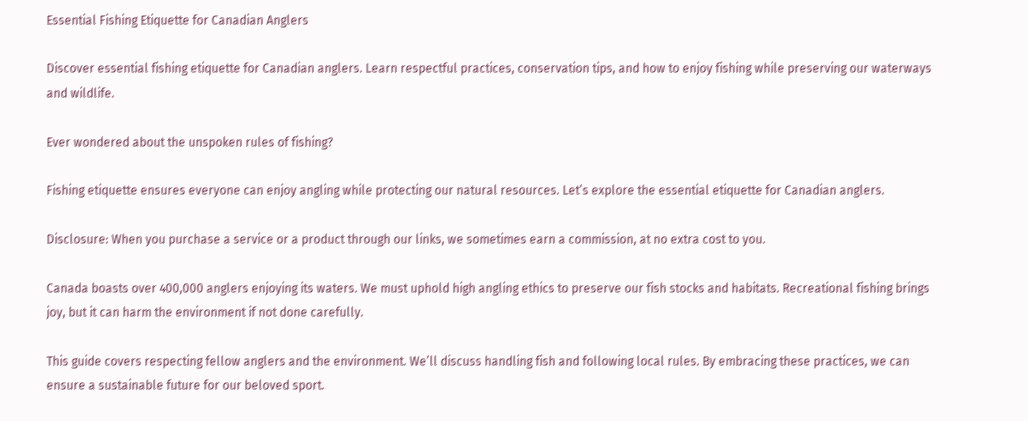Essential Fishing Etiquette for Canadian Anglers

Discover essential fishing etiquette for Canadian anglers. Learn respectful practices, conservation tips, and how to enjoy fishing while preserving our waterways and wildlife.

Ever wondered about the unspoken rules of fishing?

Fishing etiquette ensures everyone can enjoy angling while protecting our natural resources. Let’s explore the essential etiquette for Canadian anglers.

Disclosure: When you purchase a service or a product through our links, we sometimes earn a commission, at no extra cost to you.

Canada boasts over 400,000 anglers enjoying its waters. We must uphold high angling ethics to preserve our fish stocks and habitats. Recreational fishing brings joy, but it can harm the environment if not done carefully.

This guide covers respecting fellow anglers and the environment. We’ll discuss handling fish and following local rules. By embracing these practices, we can ensure a sustainable future for our beloved sport.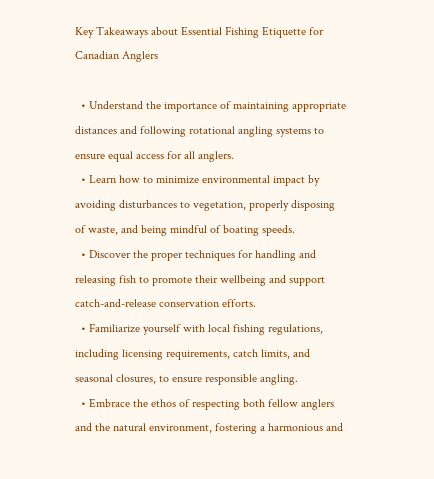Key Takeaways about Essential Fishing Etiquette for Canadian Anglers

  • Understand the importance of maintaining appropriate distances and following rotational angling systems to ensure equal access for all anglers.
  • Learn how to minimize environmental impact by avoiding disturbances to vegetation, properly disposing of waste, and being mindful of boating speeds.
  • Discover the proper techniques for handling and releasing fish to promote their wellbeing and support catch-and-release conservation efforts.
  • Familiarize yourself with local fishing regulations, including licensing requirements, catch limits, and seasonal closures, to ensure responsible angling.
  • Embrace the ethos of respecting both fellow anglers and the natural environment, fostering a harmonious and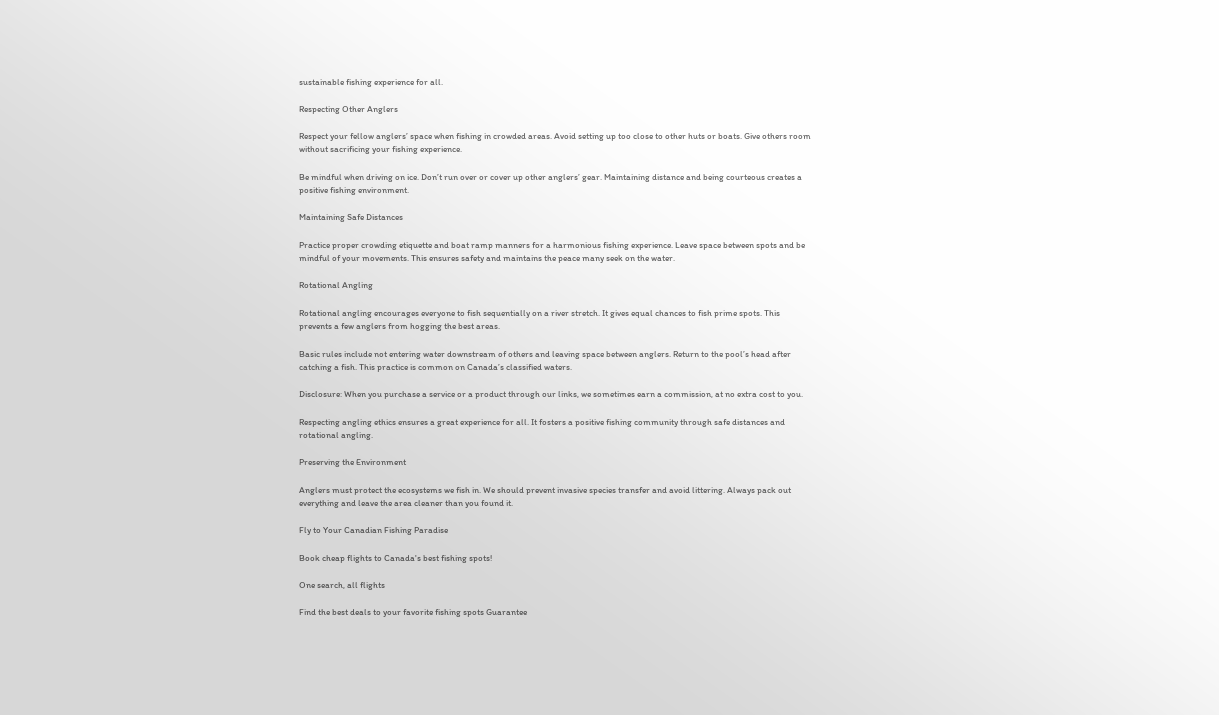sustainable fishing experience for all.

Respecting Other Anglers

Respect your fellow anglers’ space when fishing in crowded areas. Avoid setting up too close to other huts or boats. Give others room without sacrificing your fishing experience.

Be mindful when driving on ice. Don’t run over or cover up other anglers’ gear. Maintaining distance and being courteous creates a positive fishing environment.

Maintaining Safe Distances

Practice proper crowding etiquette and boat ramp manners for a harmonious fishing experience. Leave space between spots and be mindful of your movements. This ensures safety and maintains the peace many seek on the water.

Rotational Angling

Rotational angling encourages everyone to fish sequentially on a river stretch. It gives equal chances to fish prime spots. This prevents a few anglers from hogging the best areas.

Basic rules include not entering water downstream of others and leaving space between anglers. Return to the pool’s head after catching a fish. This practice is common on Canada’s classified waters.

Disclosure: When you purchase a service or a product through our links, we sometimes earn a commission, at no extra cost to you.

Respecting angling ethics ensures a great experience for all. It fosters a positive fishing community through safe distances and rotational angling.

Preserving the Environment

Anglers must protect the ecosystems we fish in. We should prevent invasive species transfer and avoid littering. Always pack out everything and leave the area cleaner than you found it.

Fly to Your Canadian Fishing Paradise

Book cheap flights to Canada's best fishing spots!

One search, all flights

Find the best deals to your favorite fishing spots Guarantee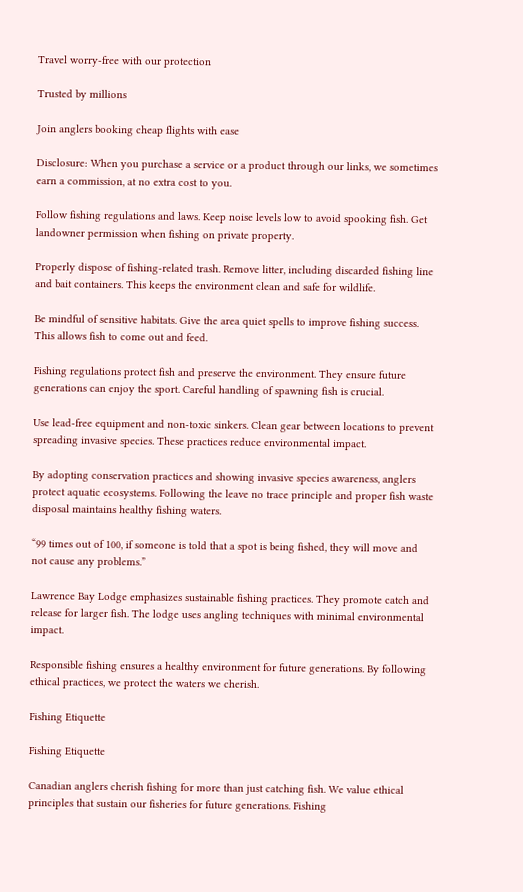Travel worry-free with our protection

Trusted by millions

Join anglers booking cheap flights with ease

Disclosure: When you purchase a service or a product through our links, we sometimes earn a commission, at no extra cost to you.

Follow fishing regulations and laws. Keep noise levels low to avoid spooking fish. Get landowner permission when fishing on private property.

Properly dispose of fishing-related trash. Remove litter, including discarded fishing line and bait containers. This keeps the environment clean and safe for wildlife.

Be mindful of sensitive habitats. Give the area quiet spells to improve fishing success. This allows fish to come out and feed.

Fishing regulations protect fish and preserve the environment. They ensure future generations can enjoy the sport. Careful handling of spawning fish is crucial.

Use lead-free equipment and non-toxic sinkers. Clean gear between locations to prevent spreading invasive species. These practices reduce environmental impact.

By adopting conservation practices and showing invasive species awareness, anglers protect aquatic ecosystems. Following the leave no trace principle and proper fish waste disposal maintains healthy fishing waters.

“99 times out of 100, if someone is told that a spot is being fished, they will move and not cause any problems.”

Lawrence Bay Lodge emphasizes sustainable fishing practices. They promote catch and release for larger fish. The lodge uses angling techniques with minimal environmental impact.

Responsible fishing ensures a healthy environment for future generations. By following ethical practices, we protect the waters we cherish.

Fishing Etiquette

Fishing Etiquette

Canadian anglers cherish fishing for more than just catching fish. We value ethical principles that sustain our fisheries for future generations. Fishing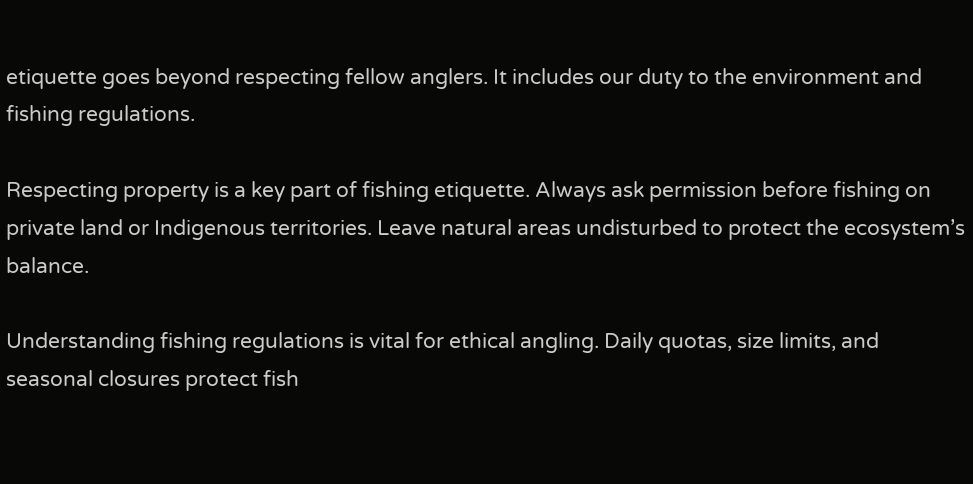etiquette goes beyond respecting fellow anglers. It includes our duty to the environment and fishing regulations.

Respecting property is a key part of fishing etiquette. Always ask permission before fishing on private land or Indigenous territories. Leave natural areas undisturbed to protect the ecosystem’s balance.

Understanding fishing regulations is vital for ethical angling. Daily quotas, size limits, and seasonal closures protect fish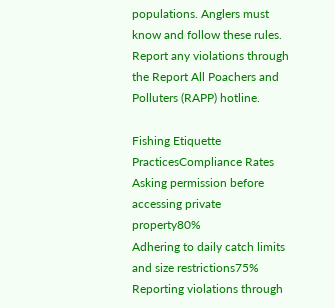populations. Anglers must know and follow these rules. Report any violations through the Report All Poachers and Polluters (RAPP) hotline.

Fishing Etiquette PracticesCompliance Rates
Asking permission before accessing private property80%
Adhering to daily catch limits and size restrictions75%
Reporting violations through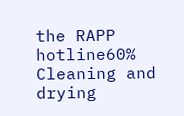the RAPP hotline60%
Cleaning and drying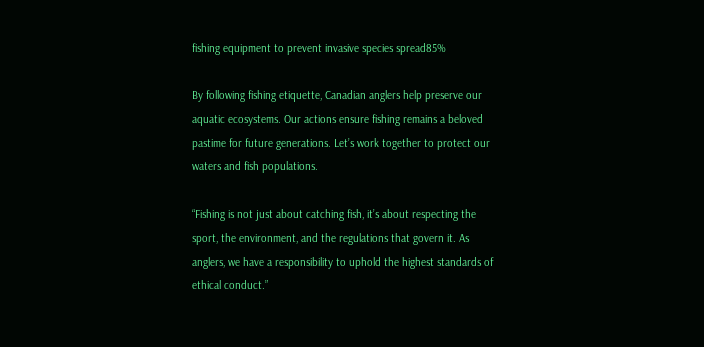fishing equipment to prevent invasive species spread85%

By following fishing etiquette, Canadian anglers help preserve our aquatic ecosystems. Our actions ensure fishing remains a beloved pastime for future generations. Let’s work together to protect our waters and fish populations.

“Fishing is not just about catching fish, it’s about respecting the sport, the environment, and the regulations that govern it. As anglers, we have a responsibility to uphold the highest standards of ethical conduct.”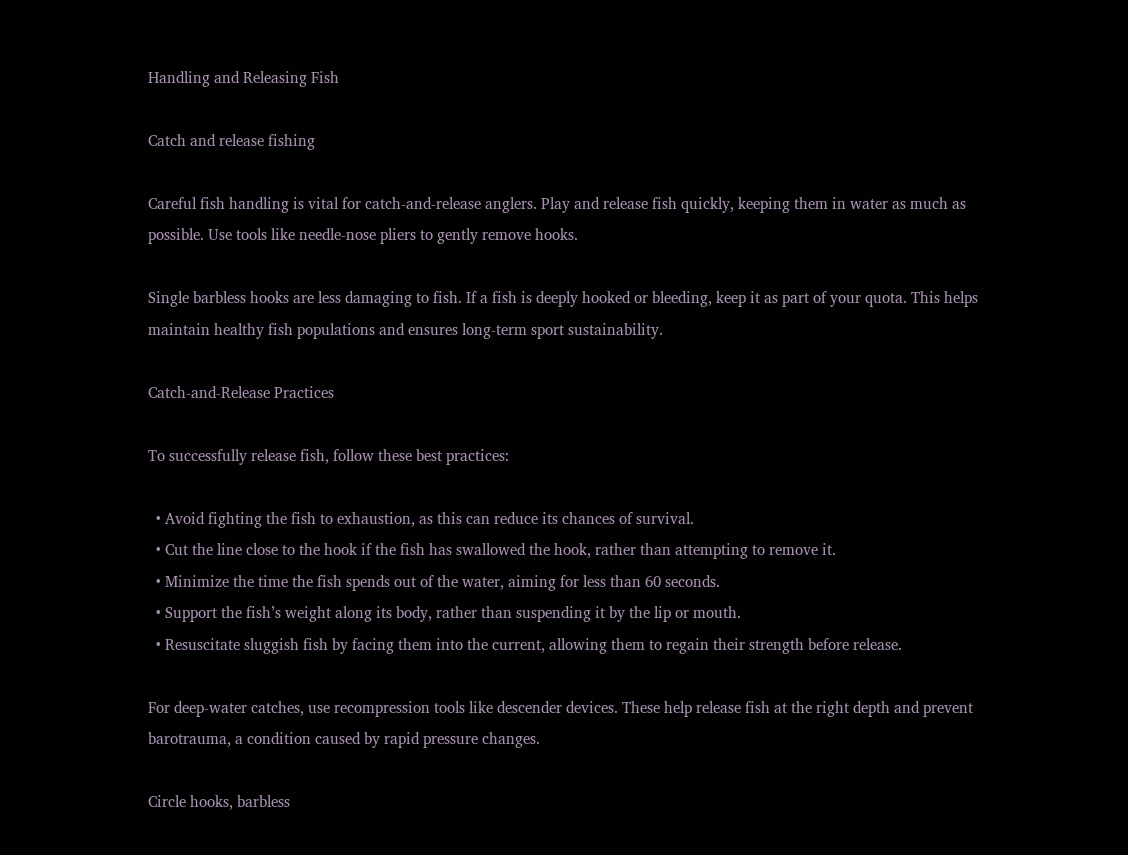Handling and Releasing Fish

Catch and release fishing

Careful fish handling is vital for catch-and-release anglers. Play and release fish quickly, keeping them in water as much as possible. Use tools like needle-nose pliers to gently remove hooks.

Single barbless hooks are less damaging to fish. If a fish is deeply hooked or bleeding, keep it as part of your quota. This helps maintain healthy fish populations and ensures long-term sport sustainability.

Catch-and-Release Practices

To successfully release fish, follow these best practices:

  • Avoid fighting the fish to exhaustion, as this can reduce its chances of survival.
  • Cut the line close to the hook if the fish has swallowed the hook, rather than attempting to remove it.
  • Minimize the time the fish spends out of the water, aiming for less than 60 seconds.
  • Support the fish’s weight along its body, rather than suspending it by the lip or mouth.
  • Resuscitate sluggish fish by facing them into the current, allowing them to regain their strength before release.

For deep-water catches, use recompression tools like descender devices. These help release fish at the right depth and prevent barotrauma, a condition caused by rapid pressure changes.

Circle hooks, barbless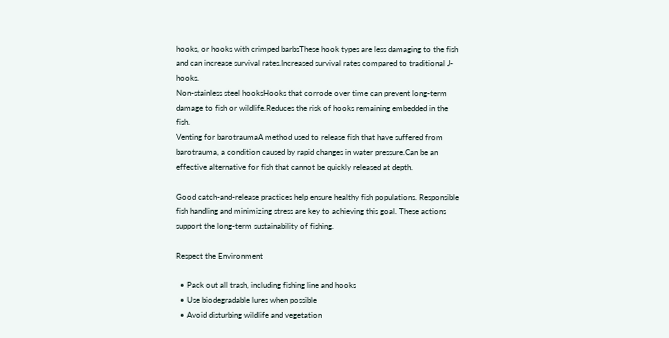hooks, or hooks with crimped barbsThese hook types are less damaging to the fish and can increase survival rates.Increased survival rates compared to traditional J-hooks.
Non-stainless steel hooksHooks that corrode over time can prevent long-term damage to fish or wildlife.Reduces the risk of hooks remaining embedded in the fish.
Venting for barotraumaA method used to release fish that have suffered from barotrauma, a condition caused by rapid changes in water pressure.Can be an effective alternative for fish that cannot be quickly released at depth.

Good catch-and-release practices help ensure healthy fish populations. Responsible fish handling and minimizing stress are key to achieving this goal. These actions support the long-term sustainability of fishing.

Respect the Environment

  • Pack out all trash, including fishing line and hooks
  • Use biodegradable lures when possible
  • Avoid disturbing wildlife and vegetation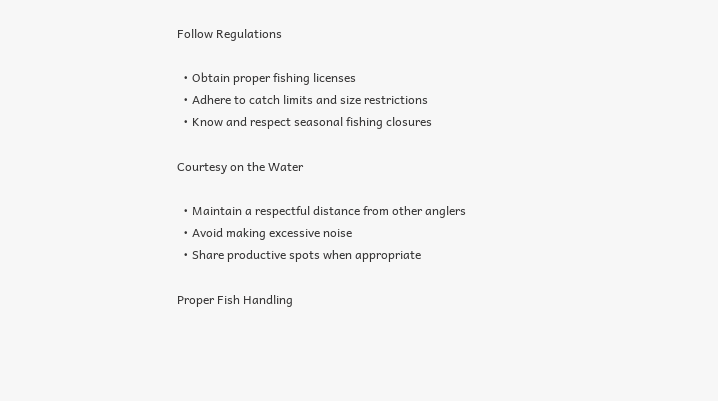Follow Regulations

  • Obtain proper fishing licenses
  • Adhere to catch limits and size restrictions
  • Know and respect seasonal fishing closures

Courtesy on the Water

  • Maintain a respectful distance from other anglers
  • Avoid making excessive noise
  • Share productive spots when appropriate

Proper Fish Handling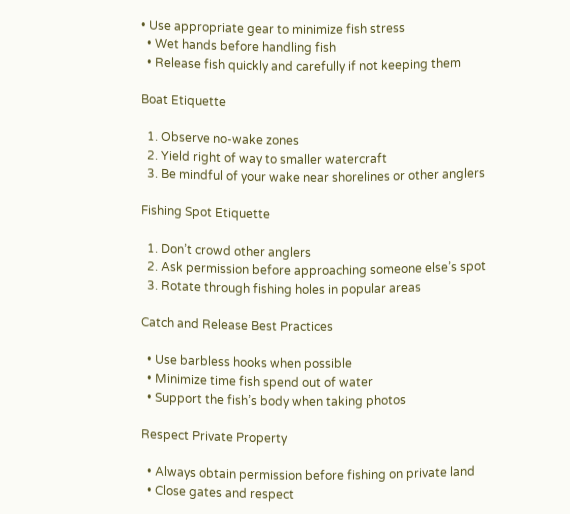• Use appropriate gear to minimize fish stress
  • Wet hands before handling fish
  • Release fish quickly and carefully if not keeping them

Boat Etiquette

  1. Observe no-wake zones
  2. Yield right of way to smaller watercraft
  3. Be mindful of your wake near shorelines or other anglers

Fishing Spot Etiquette

  1. Don’t crowd other anglers
  2. Ask permission before approaching someone else’s spot
  3. Rotate through fishing holes in popular areas

Catch and Release Best Practices

  • Use barbless hooks when possible
  • Minimize time fish spend out of water
  • Support the fish’s body when taking photos

Respect Private Property

  • Always obtain permission before fishing on private land
  • Close gates and respect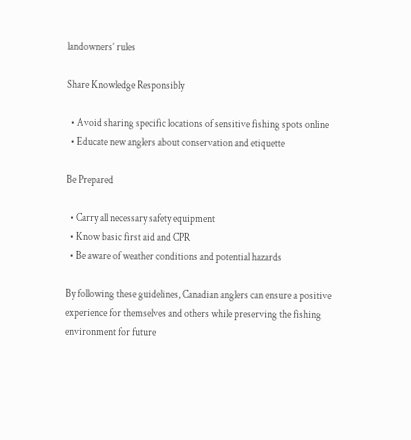landowners’ rules

Share Knowledge Responsibly

  • Avoid sharing specific locations of sensitive fishing spots online
  • Educate new anglers about conservation and etiquette

Be Prepared

  • Carry all necessary safety equipment
  • Know basic first aid and CPR
  • Be aware of weather conditions and potential hazards

By following these guidelines, Canadian anglers can ensure a positive experience for themselves and others while preserving the fishing environment for future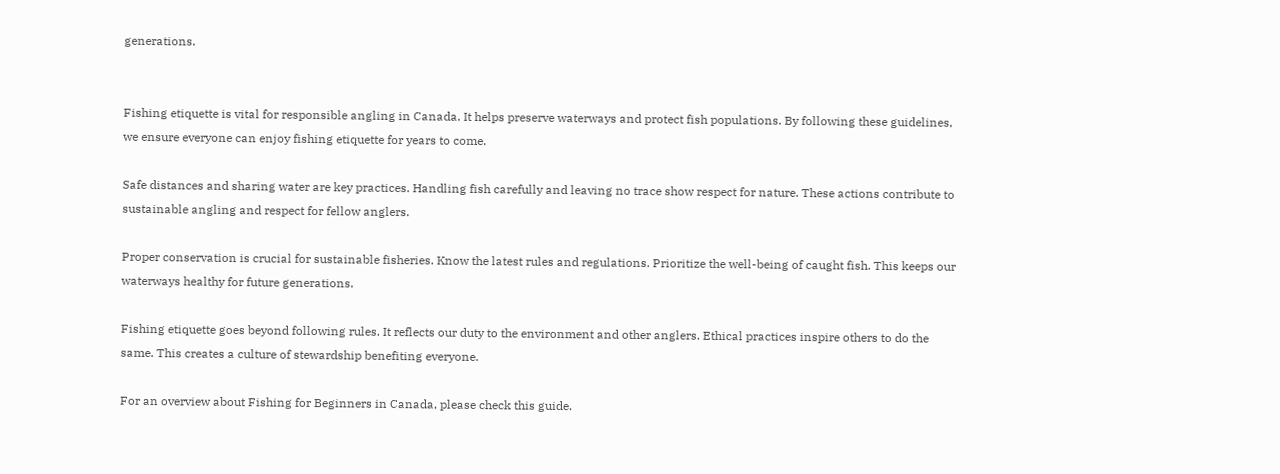generations.


Fishing etiquette is vital for responsible angling in Canada. It helps preserve waterways and protect fish populations. By following these guidelines, we ensure everyone can enjoy fishing etiquette for years to come.

Safe distances and sharing water are key practices. Handling fish carefully and leaving no trace show respect for nature. These actions contribute to sustainable angling and respect for fellow anglers.

Proper conservation is crucial for sustainable fisheries. Know the latest rules and regulations. Prioritize the well-being of caught fish. This keeps our waterways healthy for future generations.

Fishing etiquette goes beyond following rules. It reflects our duty to the environment and other anglers. Ethical practices inspire others to do the same. This creates a culture of stewardship benefiting everyone.

For an overview about Fishing for Beginners in Canada, please check this guide.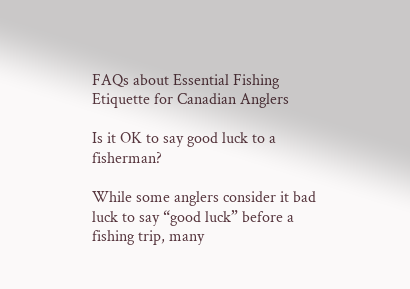FAQs about Essential Fishing Etiquette for Canadian Anglers

Is it OK to say good luck to a fisherman?

While some anglers consider it bad luck to say “good luck” before a fishing trip, many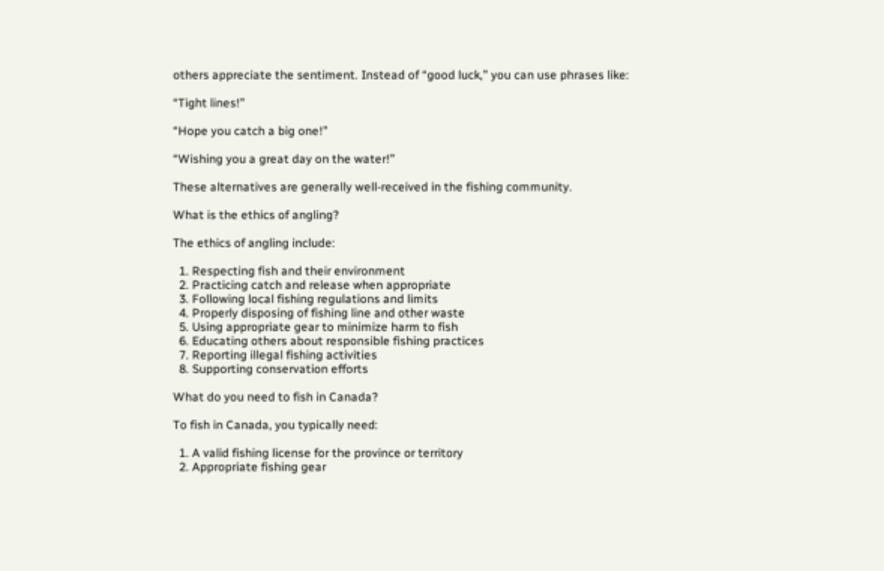others appreciate the sentiment. Instead of “good luck,” you can use phrases like:

“Tight lines!”

“Hope you catch a big one!”

“Wishing you a great day on the water!”

These alternatives are generally well-received in the fishing community.

What is the ethics of angling?

The ethics of angling include:

  1. Respecting fish and their environment
  2. Practicing catch and release when appropriate
  3. Following local fishing regulations and limits
  4. Properly disposing of fishing line and other waste
  5. Using appropriate gear to minimize harm to fish
  6. Educating others about responsible fishing practices
  7. Reporting illegal fishing activities
  8. Supporting conservation efforts

What do you need to fish in Canada?

To fish in Canada, you typically need:

  1. A valid fishing license for the province or territory
  2. Appropriate fishing gear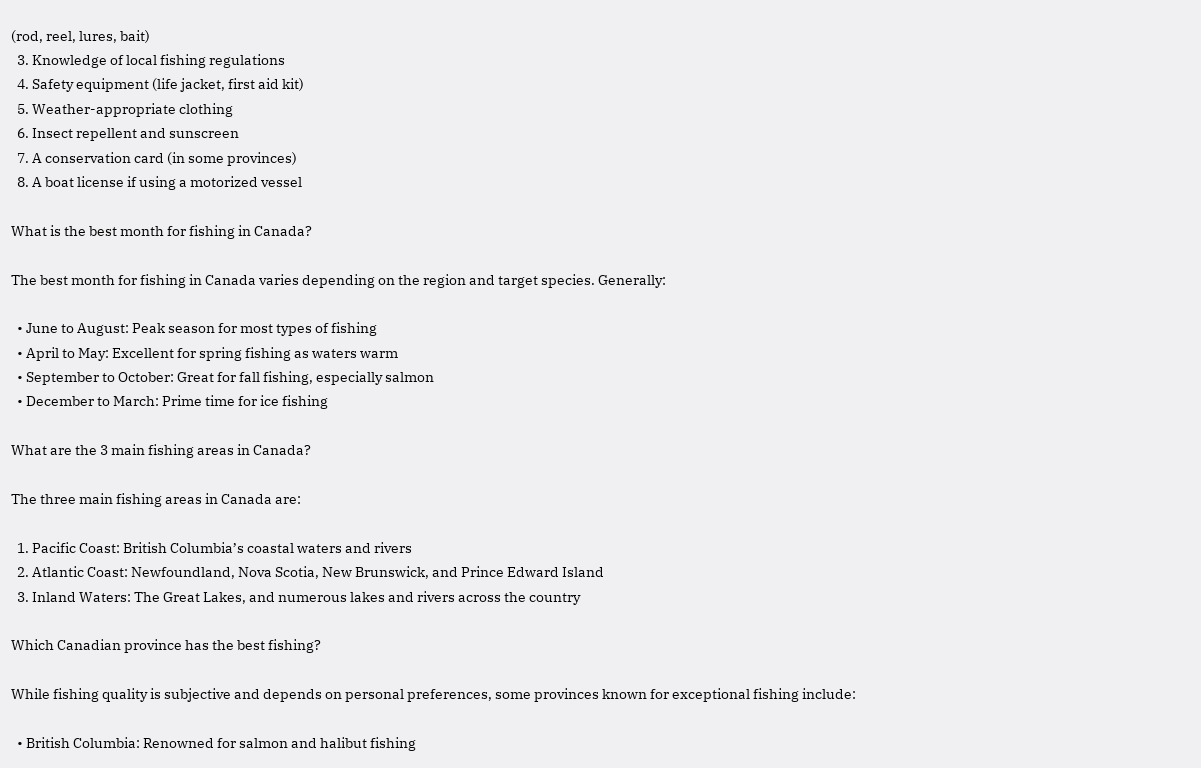(rod, reel, lures, bait)
  3. Knowledge of local fishing regulations
  4. Safety equipment (life jacket, first aid kit)
  5. Weather-appropriate clothing
  6. Insect repellent and sunscreen
  7. A conservation card (in some provinces)
  8. A boat license if using a motorized vessel

What is the best month for fishing in Canada?

The best month for fishing in Canada varies depending on the region and target species. Generally:

  • June to August: Peak season for most types of fishing
  • April to May: Excellent for spring fishing as waters warm
  • September to October: Great for fall fishing, especially salmon
  • December to March: Prime time for ice fishing

What are the 3 main fishing areas in Canada?

The three main fishing areas in Canada are:

  1. Pacific Coast: British Columbia’s coastal waters and rivers
  2. Atlantic Coast: Newfoundland, Nova Scotia, New Brunswick, and Prince Edward Island
  3. Inland Waters: The Great Lakes, and numerous lakes and rivers across the country

Which Canadian province has the best fishing?

While fishing quality is subjective and depends on personal preferences, some provinces known for exceptional fishing include:

  • British Columbia: Renowned for salmon and halibut fishing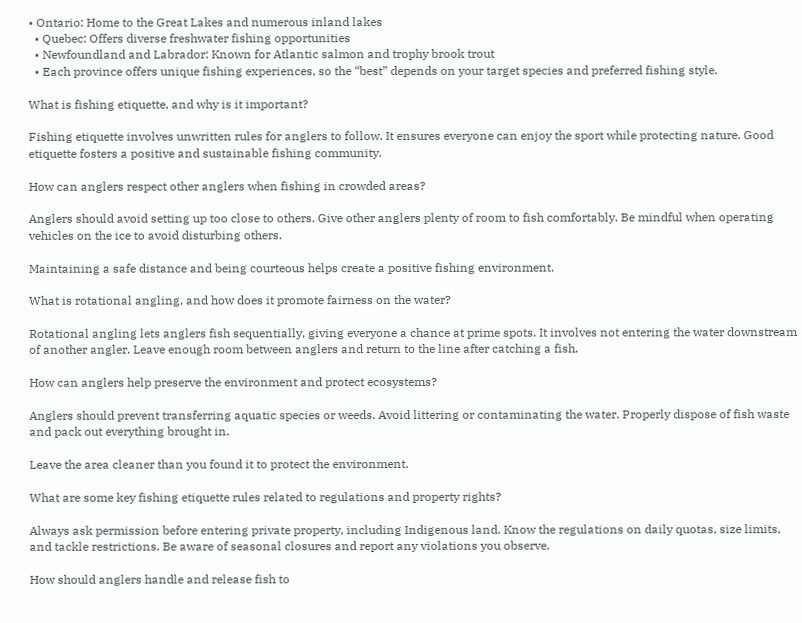• Ontario: Home to the Great Lakes and numerous inland lakes
  • Quebec: Offers diverse freshwater fishing opportunities
  • Newfoundland and Labrador: Known for Atlantic salmon and trophy brook trout
  • Each province offers unique fishing experiences, so the “best” depends on your target species and preferred fishing style.

What is fishing etiquette, and why is it important?

Fishing etiquette involves unwritten rules for anglers to follow. It ensures everyone can enjoy the sport while protecting nature. Good etiquette fosters a positive and sustainable fishing community.

How can anglers respect other anglers when fishing in crowded areas?

Anglers should avoid setting up too close to others. Give other anglers plenty of room to fish comfortably. Be mindful when operating vehicles on the ice to avoid disturbing others.

Maintaining a safe distance and being courteous helps create a positive fishing environment.

What is rotational angling, and how does it promote fairness on the water?

Rotational angling lets anglers fish sequentially, giving everyone a chance at prime spots. It involves not entering the water downstream of another angler. Leave enough room between anglers and return to the line after catching a fish.

How can anglers help preserve the environment and protect ecosystems?

Anglers should prevent transferring aquatic species or weeds. Avoid littering or contaminating the water. Properly dispose of fish waste and pack out everything brought in.

Leave the area cleaner than you found it to protect the environment.

What are some key fishing etiquette rules related to regulations and property rights?

Always ask permission before entering private property, including Indigenous land. Know the regulations on daily quotas, size limits, and tackle restrictions. Be aware of seasonal closures and report any violations you observe.

How should anglers handle and release fish to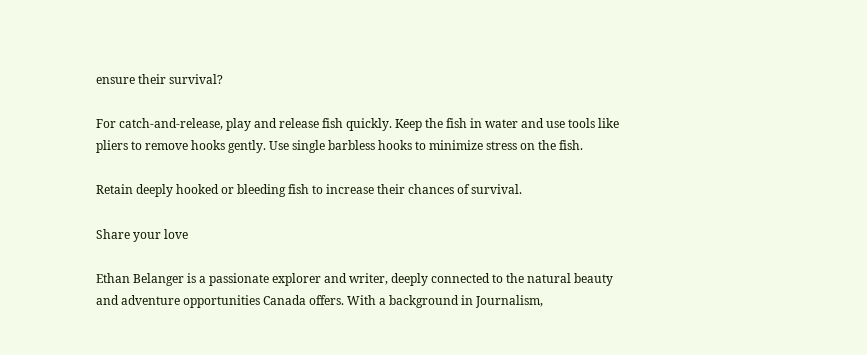ensure their survival?

For catch-and-release, play and release fish quickly. Keep the fish in water and use tools like pliers to remove hooks gently. Use single barbless hooks to minimize stress on the fish.

Retain deeply hooked or bleeding fish to increase their chances of survival.

Share your love

Ethan Belanger is a passionate explorer and writer, deeply connected to the natural beauty and adventure opportunities Canada offers. With a background in Journalism,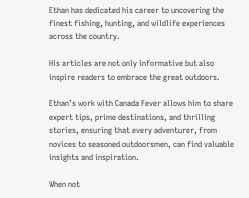Ethan has dedicated his career to uncovering the finest fishing, hunting, and wildlife experiences across the country.

His articles are not only informative but also inspire readers to embrace the great outdoors.

Ethan’s work with Canada Fever allows him to share expert tips, prime destinations, and thrilling stories, ensuring that every adventurer, from novices to seasoned outdoorsmen, can find valuable insights and inspiration.

When not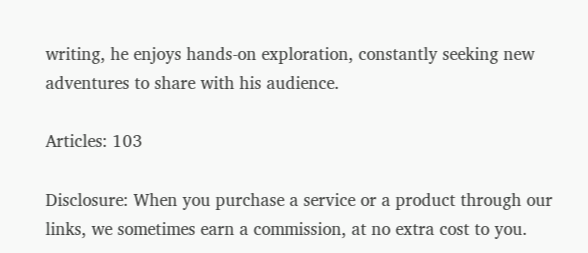writing, he enjoys hands-on exploration, constantly seeking new adventures to share with his audience.

Articles: 103

Disclosure: When you purchase a service or a product through our links, we sometimes earn a commission, at no extra cost to you.